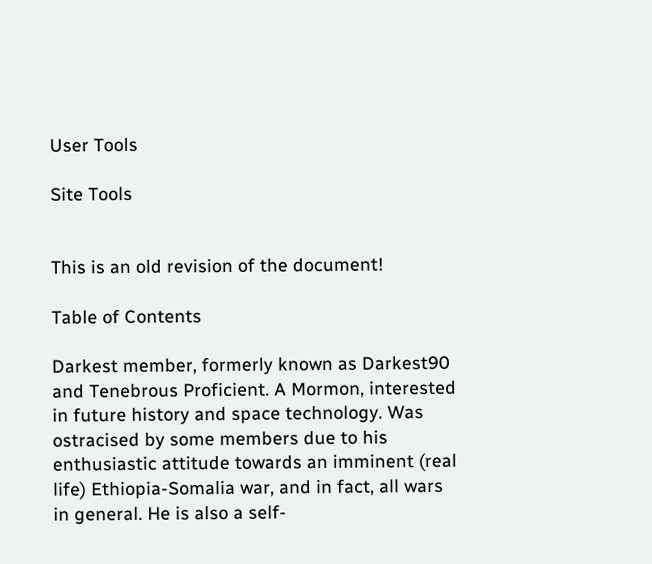User Tools

Site Tools


This is an old revision of the document!

Table of Contents

Darkest member, formerly known as Darkest90 and Tenebrous Proficient. A Mormon, interested in future history and space technology. Was ostracised by some members due to his enthusiastic attitude towards an imminent (real life) Ethiopia-Somalia war, and in fact, all wars in general. He is also a self-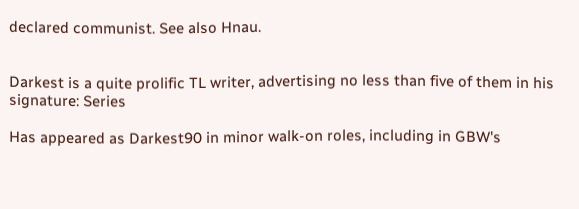declared communist. See also Hnau.


Darkest is a quite prolific TL writer, advertising no less than five of them in his signature: Series

Has appeared as Darkest90 in minor walk-on roles, including in GBW's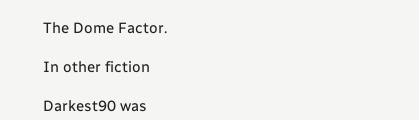The Dome Factor.

In other fiction

Darkest90 was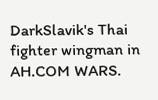DarkSlavik's Thai fighter wingman in AH.COM WARS.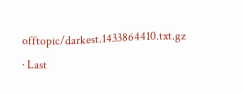offtopic/darkest.1433864410.txt.gz · Last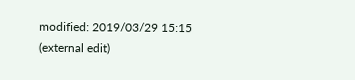modified: 2019/03/29 15:15 (external edit)